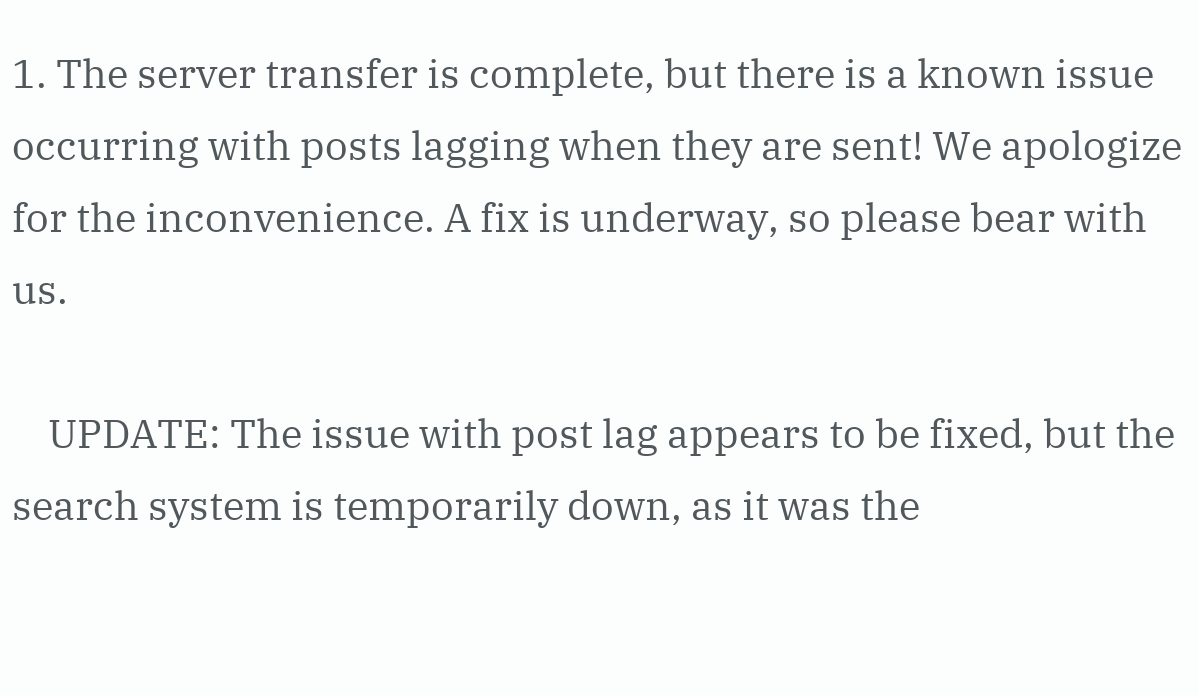1. The server transfer is complete, but there is a known issue occurring with posts lagging when they are sent! We apologize for the inconvenience. A fix is underway, so please bear with us.

    UPDATE: The issue with post lag appears to be fixed, but the search system is temporarily down, as it was the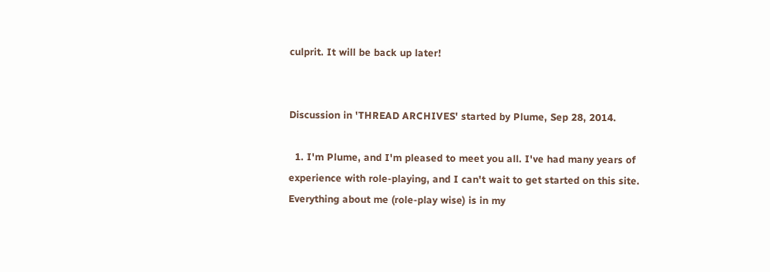culprit. It will be back up later!


Discussion in 'THREAD ARCHIVES' started by Plume, Sep 28, 2014.

  1. I'm Plume, and I'm pleased to meet you all. I've had many years of experience with role-playing, and I can't wait to get started on this site. Everything about me (role-play wise) is in my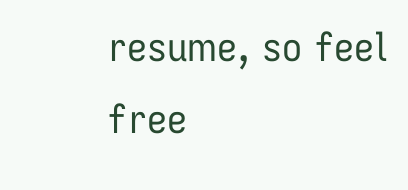resume, so feel free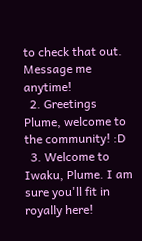to check that out. Message me anytime!
  2. Greetings Plume, welcome to the community! :D
  3. Welcome to Iwaku, Plume. I am sure you'll fit in royally here!